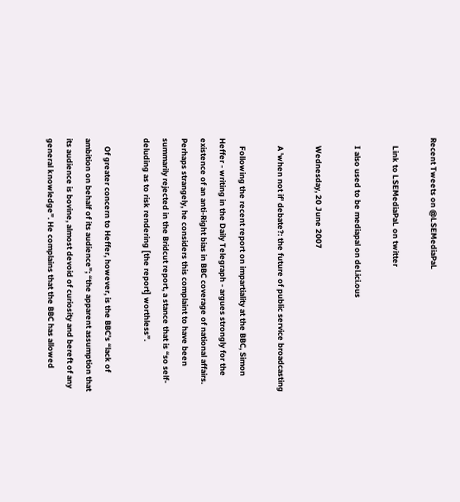Recent Tweets on @LSEMediaPaL

    Link to LSEMediaPaL on twitter

    I also used to be mediapal on del.ici.ous

    Wednesday, 20 June 2007

    A 'when not if' debate?: the future of public service broadcasting

    Following the recent report on impartiality at the BBC, Simon Heffer - writing in the Daily Telegraph - argues strongly for the existence of an anti-Right bias in BBC coverage of national affairs. Perhaps strangely, he considers this complaint to have been summarily rejected in the Bridcut report, a stance that is “so self-deluding as to risk rendering [the report] worthless”.

    Of greater concern to Heffer, however, is the BBC’s “lack of ambition on behalf of its audience”; “the apparent assumption that its audience is bovine, almost devoid of curiosity and bereft of any general knowledge”. He complains that the BBC has allowed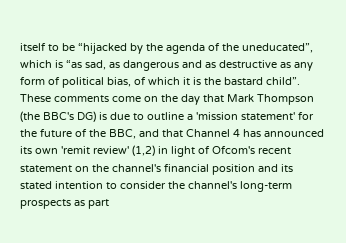itself to be “hijacked by the agenda of the uneducated”, which is “as sad, as dangerous and as destructive as any form of political bias, of which it is the bastard child”. These comments come on the day that Mark Thompson (the BBC's DG) is due to outline a 'mission statement' for the future of the BBC, and that Channel 4 has announced its own 'remit review' (1,2) in light of Ofcom's recent statement on the channel's financial position and its stated intention to consider the channel's long-term prospects as part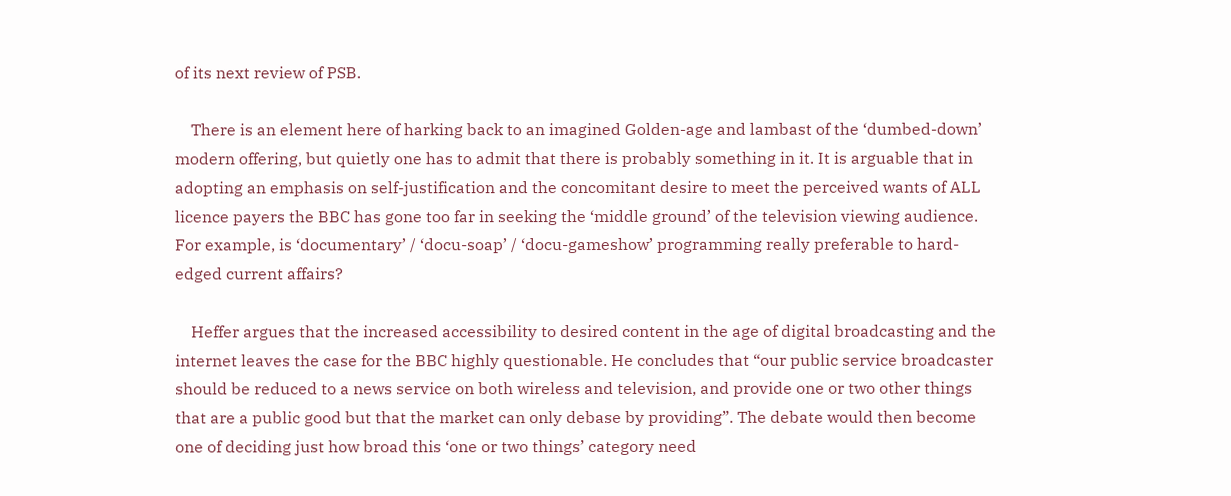of its next review of PSB.

    There is an element here of harking back to an imagined Golden-age and lambast of the ‘dumbed-down’ modern offering, but quietly one has to admit that there is probably something in it. It is arguable that in adopting an emphasis on self-justification and the concomitant desire to meet the perceived wants of ALL licence payers the BBC has gone too far in seeking the ‘middle ground’ of the television viewing audience. For example, is ‘documentary’ / ‘docu-soap’ / ‘docu-gameshow’ programming really preferable to hard-edged current affairs?

    Heffer argues that the increased accessibility to desired content in the age of digital broadcasting and the internet leaves the case for the BBC highly questionable. He concludes that “our public service broadcaster should be reduced to a news service on both wireless and television, and provide one or two other things that are a public good but that the market can only debase by providing”. The debate would then become one of deciding just how broad this ‘one or two things’ category need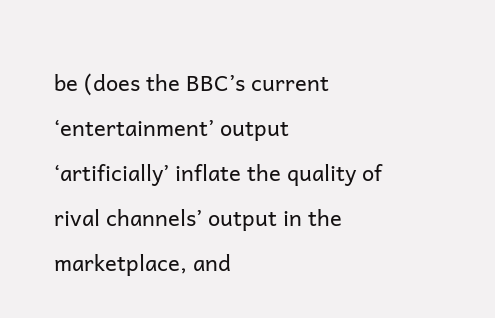be (does the BBC’s current ‘entertainment’ output ‘artificially’ inflate the quality of rival channels’ output in the marketplace, and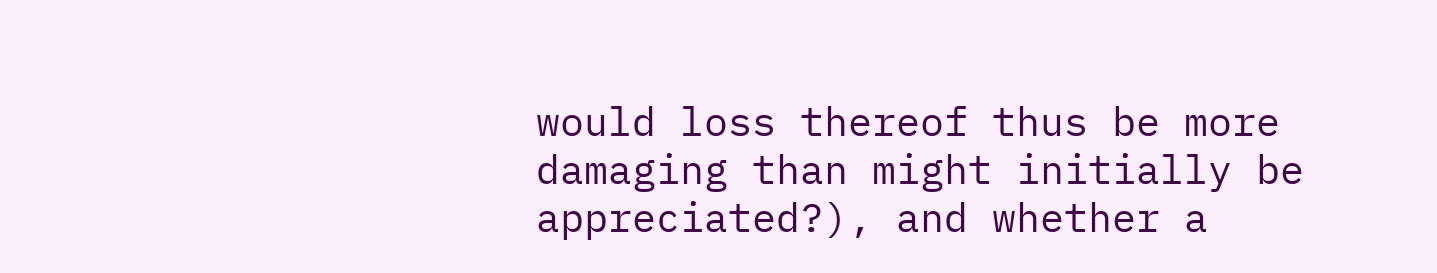would loss thereof thus be more damaging than might initially be appreciated?), and whether a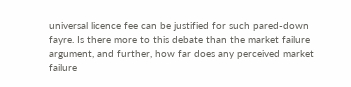universal licence fee can be justified for such pared-down fayre. Is there more to this debate than the market failure argument, and further, how far does any perceived market failure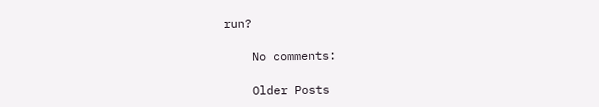run?

    No comments:

    Older Posts